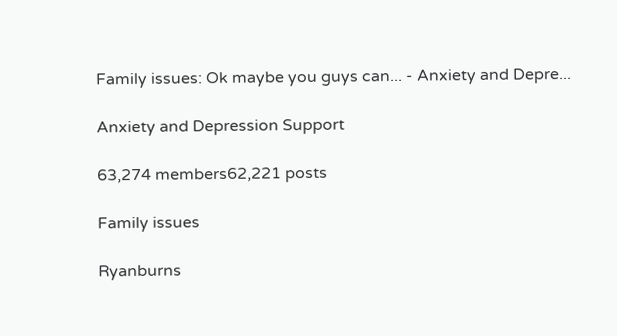Family issues: Ok maybe you guys can... - Anxiety and Depre...

Anxiety and Depression Support

63,274 members62,221 posts

Family issues

Ryanburns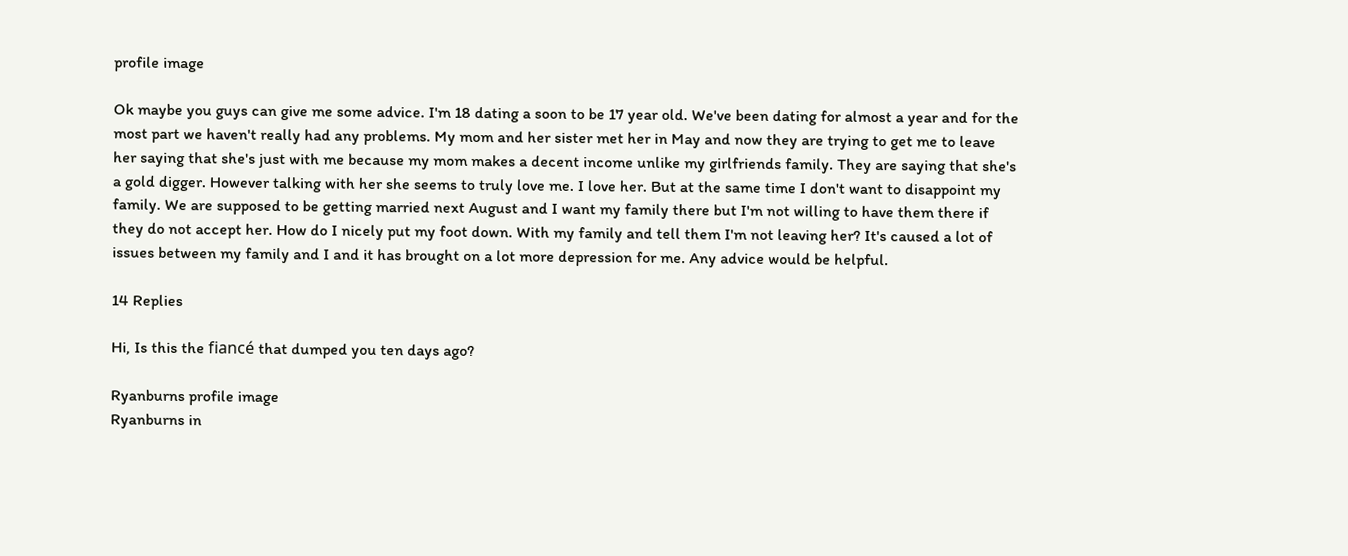profile image

Ok maybe you guys can give me some advice. I'm 18 dating a soon to be 17 year old. We've been dating for almost a year and for the most part we haven't really had any problems. My mom and her sister met her in May and now they are trying to get me to leave her saying that she's just with me because my mom makes a decent income unlike my girlfriends family. They are saying that she's a gold digger. However talking with her she seems to truly love me. I love her. But at the same time I don't want to disappoint my family. We are supposed to be getting married next August and I want my family there but I'm not willing to have them there if they do not accept her. How do I nicely put my foot down. With my family and tell them I'm not leaving her? It's caused a lot of issues between my family and I and it has brought on a lot more depression for me. Any advice would be helpful.

14 Replies

Hi, Is this the fiancé that dumped you ten days ago?

Ryanburns profile image
Ryanburns in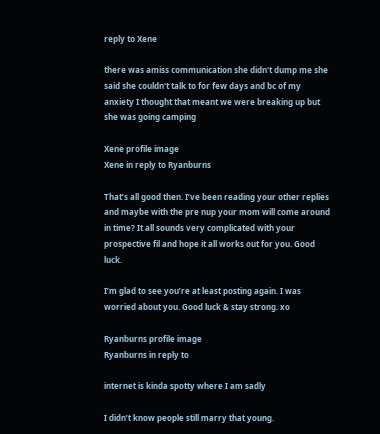reply to Xene

there was amiss communication she didn't dump me she said she couldn't talk to for few days and bc of my anxiety I thought that meant we were breaking up but she was going camping

Xene profile image
Xene in reply to Ryanburns

That’s all good then. I’ve been reading your other replies and maybe with the pre nup your mom will come around in time? It all sounds very complicated with your prospective fil and hope it all works out for you. Good luck.

I’m glad to see you’re at least posting again. I was worried about you. Good luck & stay strong. xo

Ryanburns profile image
Ryanburns in reply to

internet is kinda spotty where I am sadly

I didn’t know people still marry that young.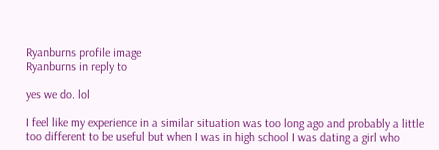Ryanburns profile image
Ryanburns in reply to

yes we do. lol

I feel like my experience in a similar situation was too long ago and probably a little too different to be useful but when I was in high school I was dating a girl who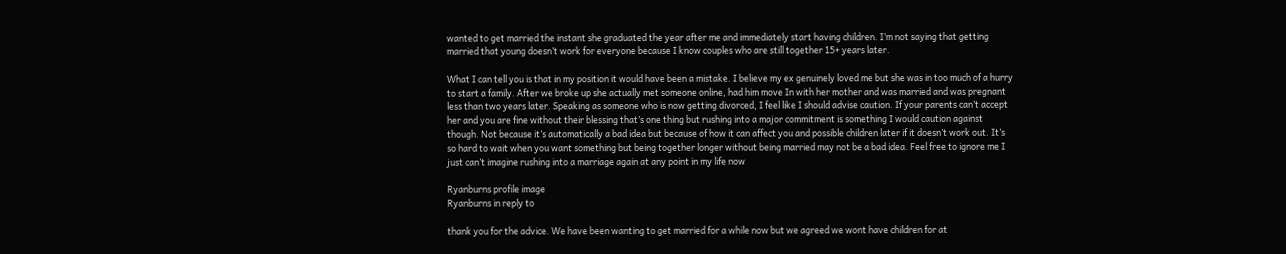wanted to get married the instant she graduated the year after me and immediately start having children. I’m not saying that getting married that young doesn’t work for everyone because I know couples who are still together 15+ years later.

What I can tell you is that in my position it would have been a mistake. I believe my ex genuinely loved me but she was in too much of a hurry to start a family. After we broke up she actually met someone online, had him move In with her mother and was married and was pregnant less than two years later. Speaking as someone who is now getting divorced, I feel like I should advise caution. If your parents can’t accept her and you are fine without their blessing that’s one thing but rushing into a major commitment is something I would caution against though. Not because it’s automatically a bad idea but because of how it can affect you and possible children later if it doesn’t work out. It’s so hard to wait when you want something but being together longer without being married may not be a bad idea. Feel free to ignore me I just can’t imagine rushing into a marriage again at any point in my life now

Ryanburns profile image
Ryanburns in reply to

thank you for the advice. We have been wanting to get married for a while now but we agreed we wont have children for at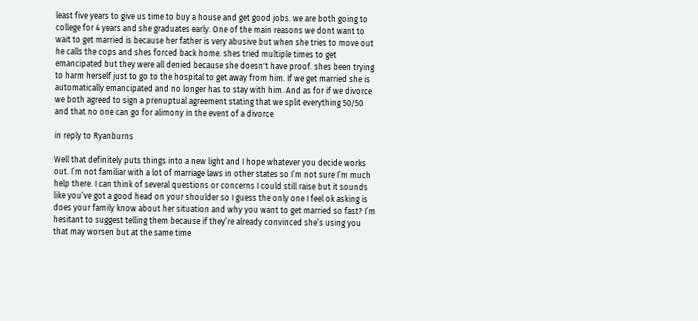least five years to give us time to buy a house and get good jobs. we are both going to college for 4 years and she graduates early. One of the main reasons we dont want to wait to get married is because her father is very abusive but when she tries to move out he calls the cops and shes forced back home. shes tried multiple times to get emancipated but they were all denied because she doesn't have proof. shes been trying to harm herself just to go to the hospital to get away from him. If we get married she is automatically emancipated and no longer has to stay with him. And as for if we divorce we both agreed to sign a prenuptual agreement stating that we split everything 50/50 and that no one can go for alimony in the event of a divorce

in reply to Ryanburns

Well that definitely puts things into a new light and I hope whatever you decide works out. I’m not familiar with a lot of marriage laws in other states so I’m not sure I’m much help there. I can think of several questions or concerns I could still raise but it sounds like you’ve got a good head on your shoulder so I guess the only one I feel ok asking is does your family know about her situation and why you want to get married so fast? I’m hesitant to suggest telling them because if they’re already convinced she’s using you that may worsen but at the same time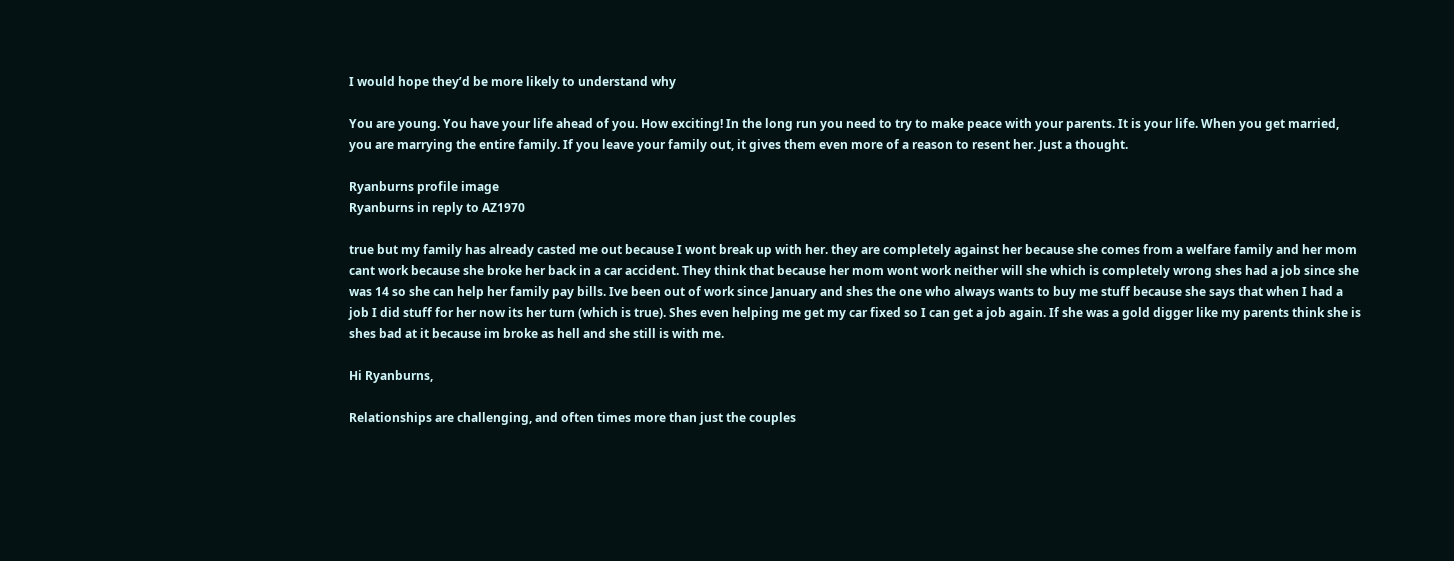I would hope they’d be more likely to understand why

You are young. You have your life ahead of you. How exciting! In the long run you need to try to make peace with your parents. It is your life. When you get married, you are marrying the entire family. If you leave your family out, it gives them even more of a reason to resent her. Just a thought.

Ryanburns profile image
Ryanburns in reply to AZ1970

true but my family has already casted me out because I wont break up with her. they are completely against her because she comes from a welfare family and her mom cant work because she broke her back in a car accident. They think that because her mom wont work neither will she which is completely wrong shes had a job since she was 14 so she can help her family pay bills. Ive been out of work since January and shes the one who always wants to buy me stuff because she says that when I had a job I did stuff for her now its her turn (which is true). Shes even helping me get my car fixed so I can get a job again. If she was a gold digger like my parents think she is shes bad at it because im broke as hell and she still is with me.

Hi Ryanburns,

Relationships are challenging, and often times more than just the couples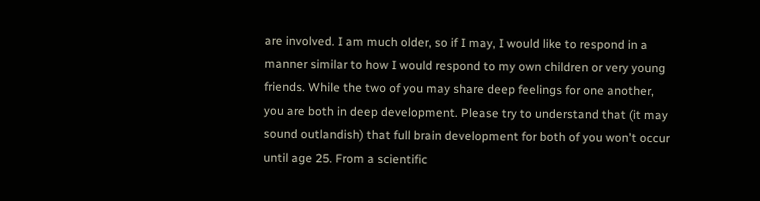are involved. I am much older, so if I may, I would like to respond in a manner similar to how I would respond to my own children or very young friends. While the two of you may share deep feelings for one another, you are both in deep development. Please try to understand that (it may sound outlandish) that full brain development for both of you won't occur until age 25. From a scientific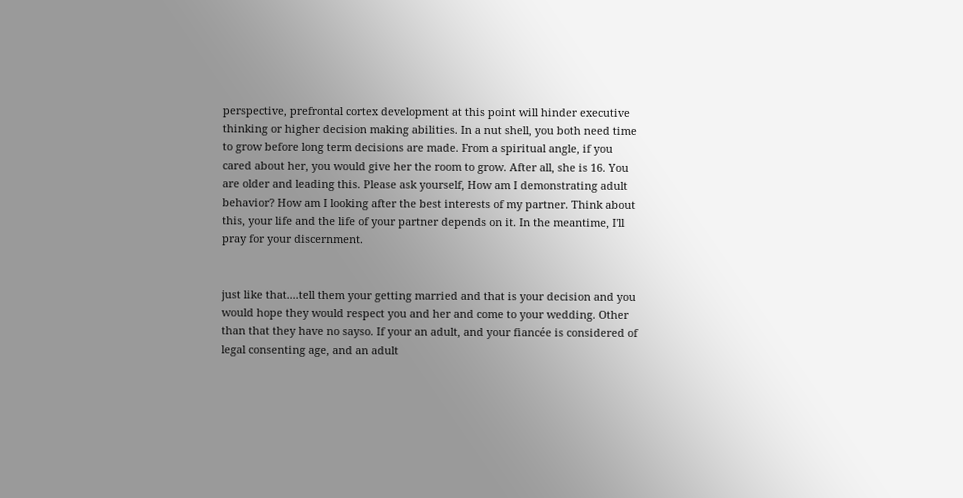perspective, prefrontal cortex development at this point will hinder executive thinking or higher decision making abilities. In a nut shell, you both need time to grow before long term decisions are made. From a spiritual angle, if you cared about her, you would give her the room to grow. After all, she is 16. You are older and leading this. Please ask yourself, How am I demonstrating adult behavior? How am I looking after the best interests of my partner. Think about this, your life and the life of your partner depends on it. In the meantime, I'll pray for your discernment.


just like that....tell them your getting married and that is your decision and you would hope they would respect you and her and come to your wedding. Other than that they have no sayso. If your an adult, and your fiancée is considered of legal consenting age, and an adult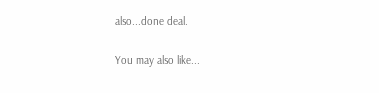also...done deal.

You may also like...